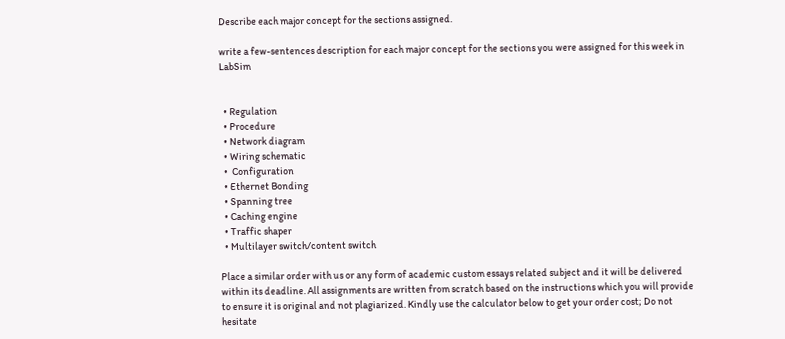Describe each major concept for the sections assigned.

write a few-sentences description for each major concept for the sections you were assigned for this week in LabSim


  • Regulation
  • Procedure
  • Network diagram
  • Wiring schematic
  •  Configuration
  • Ethernet Bonding
  • Spanning tree
  • Caching engine
  • Traffic shaper
  • Multilayer switch/content switch

Place a similar order with us or any form of academic custom essays related subject and it will be delivered within its deadline. All assignments are written from scratch based on the instructions which you will provide to ensure it is original and not plagiarized. Kindly use the calculator below to get your order cost; Do not hesitate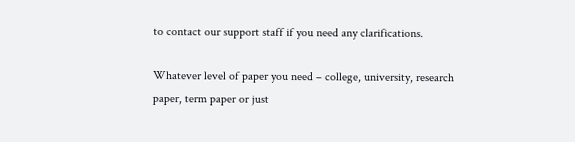to contact our support staff if you need any clarifications.

Whatever level of paper you need – college, university, research paper, term paper or just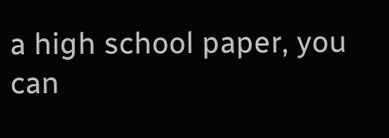a high school paper, you can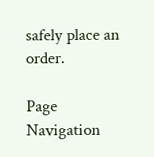safely place an order.

Page Navigation